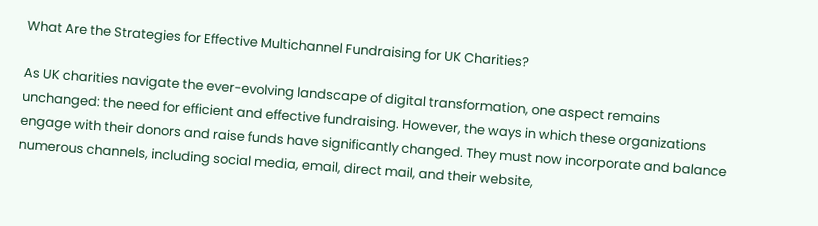What Are the Strategies for Effective Multichannel Fundraising for UK Charities?

As UK charities navigate the ever-evolving landscape of digital transformation, one aspect remains unchanged: the need for efficient and effective fundraising. However, the ways in which these organizations engage with their donors and raise funds have significantly changed. They must now incorporate and balance numerous channels, including social media, email, direct mail, and their website,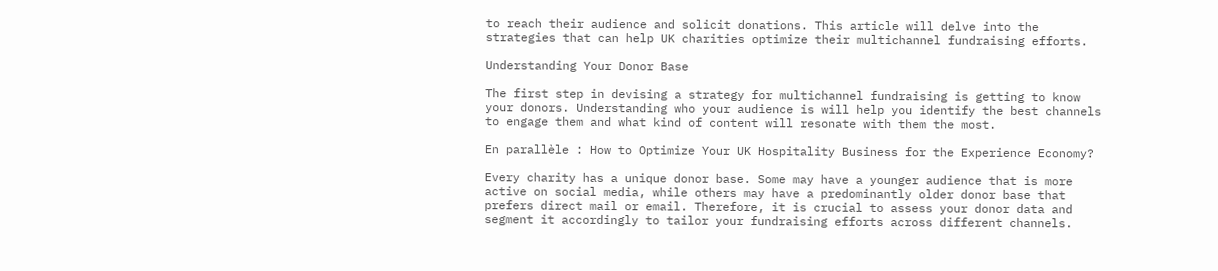to reach their audience and solicit donations. This article will delve into the strategies that can help UK charities optimize their multichannel fundraising efforts.

Understanding Your Donor Base

The first step in devising a strategy for multichannel fundraising is getting to know your donors. Understanding who your audience is will help you identify the best channels to engage them and what kind of content will resonate with them the most.

En parallèle : How to Optimize Your UK Hospitality Business for the Experience Economy?

Every charity has a unique donor base. Some may have a younger audience that is more active on social media, while others may have a predominantly older donor base that prefers direct mail or email. Therefore, it is crucial to assess your donor data and segment it accordingly to tailor your fundraising efforts across different channels.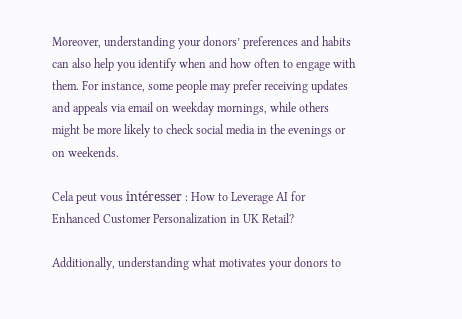Moreover, understanding your donors’ preferences and habits can also help you identify when and how often to engage with them. For instance, some people may prefer receiving updates and appeals via email on weekday mornings, while others might be more likely to check social media in the evenings or on weekends.

Cela peut vous intéresser : How to Leverage AI for Enhanced Customer Personalization in UK Retail?

Additionally, understanding what motivates your donors to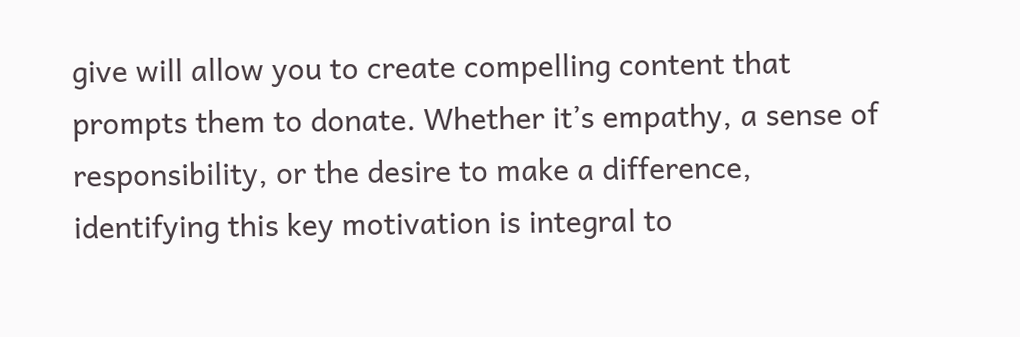give will allow you to create compelling content that prompts them to donate. Whether it’s empathy, a sense of responsibility, or the desire to make a difference, identifying this key motivation is integral to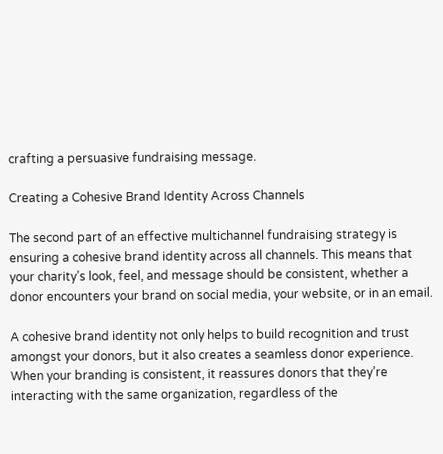crafting a persuasive fundraising message.

Creating a Cohesive Brand Identity Across Channels

The second part of an effective multichannel fundraising strategy is ensuring a cohesive brand identity across all channels. This means that your charity’s look, feel, and message should be consistent, whether a donor encounters your brand on social media, your website, or in an email.

A cohesive brand identity not only helps to build recognition and trust amongst your donors, but it also creates a seamless donor experience. When your branding is consistent, it reassures donors that they’re interacting with the same organization, regardless of the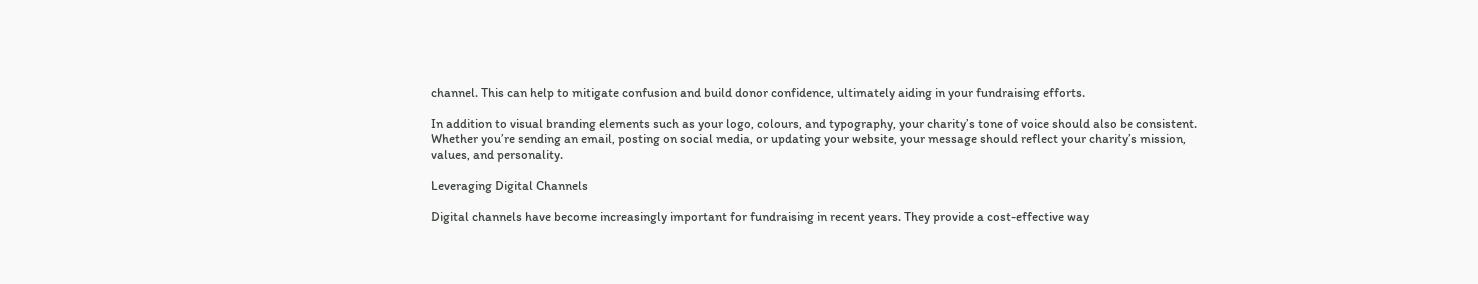channel. This can help to mitigate confusion and build donor confidence, ultimately aiding in your fundraising efforts.

In addition to visual branding elements such as your logo, colours, and typography, your charity’s tone of voice should also be consistent. Whether you’re sending an email, posting on social media, or updating your website, your message should reflect your charity’s mission, values, and personality.

Leveraging Digital Channels

Digital channels have become increasingly important for fundraising in recent years. They provide a cost-effective way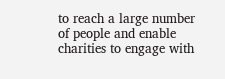to reach a large number of people and enable charities to engage with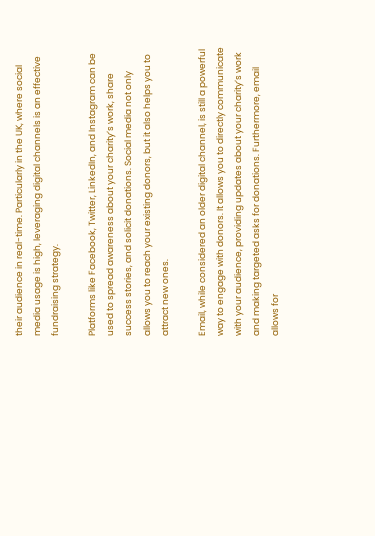their audience in real-time. Particularly in the UK, where social media usage is high, leveraging digital channels is an effective fundraising strategy.

Platforms like Facebook, Twitter, LinkedIn, and Instagram can be used to spread awareness about your charity’s work, share success stories, and solicit donations. Social media not only allows you to reach your existing donors, but it also helps you to attract new ones.

Email, while considered an older digital channel, is still a powerful way to engage with donors. It allows you to directly communicate with your audience, providing updates about your charity’s work and making targeted asks for donations. Furthermore, email allows for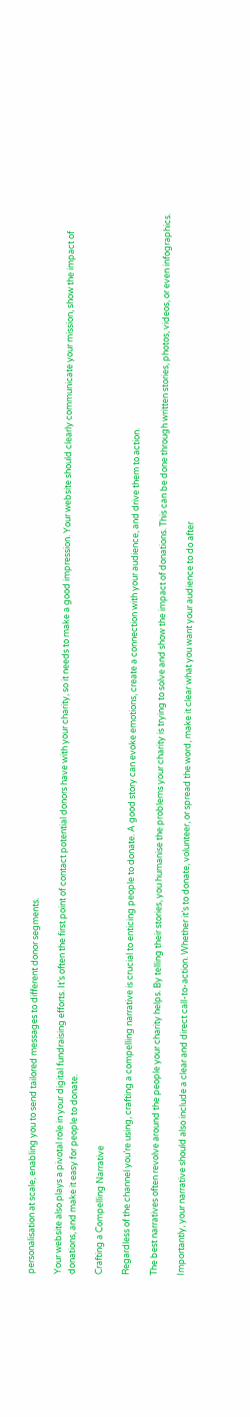personalisation at scale, enabling you to send tailored messages to different donor segments.

Your website also plays a pivotal role in your digital fundraising efforts. It’s often the first point of contact potential donors have with your charity, so it needs to make a good impression. Your website should clearly communicate your mission, show the impact of donations, and make it easy for people to donate.

Crafting a Compelling Narrative

Regardless of the channel you’re using, crafting a compelling narrative is crucial to enticing people to donate. A good story can evoke emotions, create a connection with your audience, and drive them to action.

The best narratives often revolve around the people your charity helps. By telling their stories, you humanise the problems your charity is trying to solve and show the impact of donations. This can be done through written stories, photos, videos, or even infographics.

Importantly, your narrative should also include a clear and direct call-to-action. Whether it’s to donate, volunteer, or spread the word, make it clear what you want your audience to do after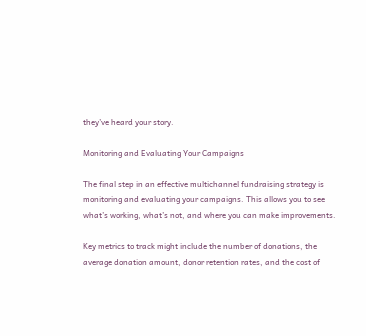they’ve heard your story.

Monitoring and Evaluating Your Campaigns

The final step in an effective multichannel fundraising strategy is monitoring and evaluating your campaigns. This allows you to see what’s working, what’s not, and where you can make improvements.

Key metrics to track might include the number of donations, the average donation amount, donor retention rates, and the cost of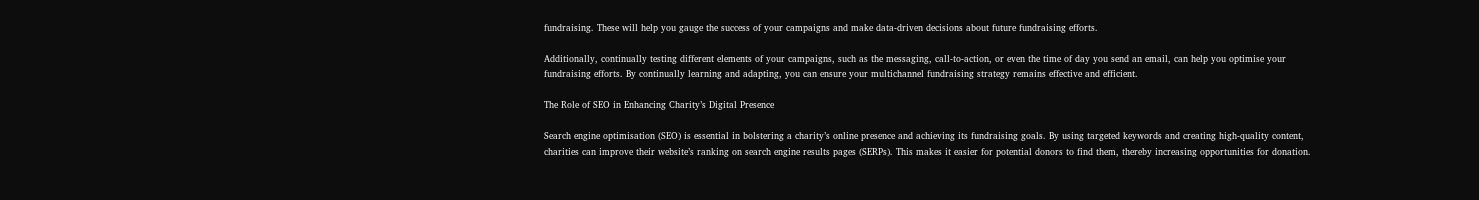fundraising. These will help you gauge the success of your campaigns and make data-driven decisions about future fundraising efforts.

Additionally, continually testing different elements of your campaigns, such as the messaging, call-to-action, or even the time of day you send an email, can help you optimise your fundraising efforts. By continually learning and adapting, you can ensure your multichannel fundraising strategy remains effective and efficient.

The Role of SEO in Enhancing Charity’s Digital Presence

Search engine optimisation (SEO) is essential in bolstering a charity’s online presence and achieving its fundraising goals. By using targeted keywords and creating high-quality content, charities can improve their website’s ranking on search engine results pages (SERPs). This makes it easier for potential donors to find them, thereby increasing opportunities for donation.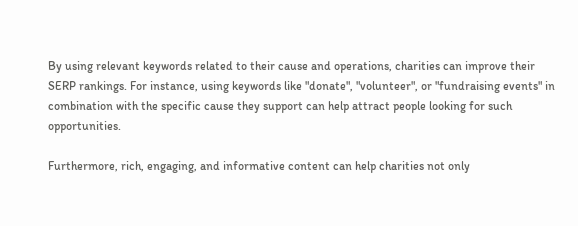By using relevant keywords related to their cause and operations, charities can improve their SERP rankings. For instance, using keywords like "donate", "volunteer", or "fundraising events" in combination with the specific cause they support can help attract people looking for such opportunities.

Furthermore, rich, engaging, and informative content can help charities not only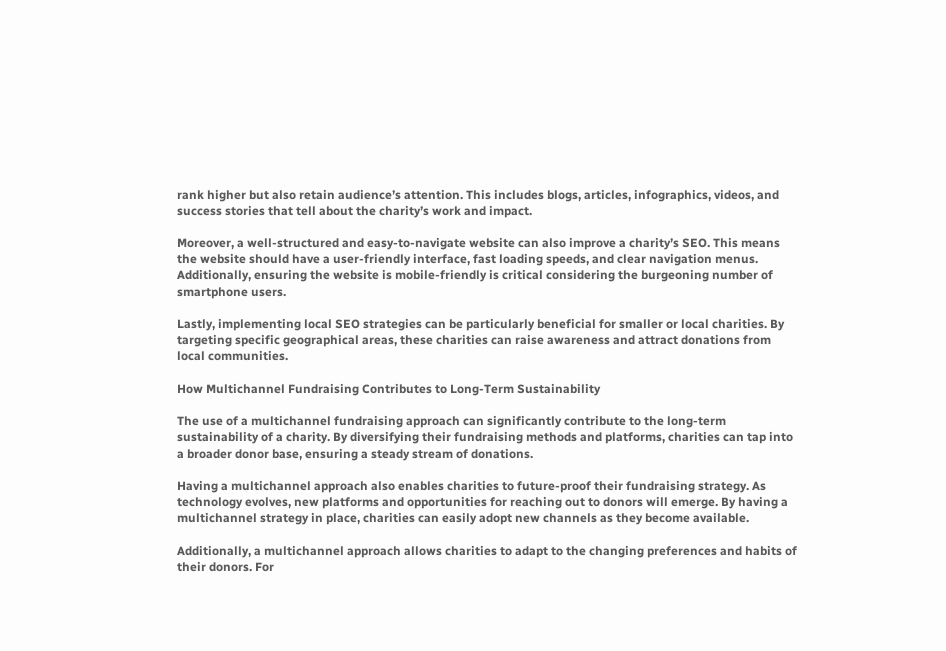rank higher but also retain audience’s attention. This includes blogs, articles, infographics, videos, and success stories that tell about the charity’s work and impact.

Moreover, a well-structured and easy-to-navigate website can also improve a charity’s SEO. This means the website should have a user-friendly interface, fast loading speeds, and clear navigation menus. Additionally, ensuring the website is mobile-friendly is critical considering the burgeoning number of smartphone users.

Lastly, implementing local SEO strategies can be particularly beneficial for smaller or local charities. By targeting specific geographical areas, these charities can raise awareness and attract donations from local communities.

How Multichannel Fundraising Contributes to Long-Term Sustainability

The use of a multichannel fundraising approach can significantly contribute to the long-term sustainability of a charity. By diversifying their fundraising methods and platforms, charities can tap into a broader donor base, ensuring a steady stream of donations.

Having a multichannel approach also enables charities to future-proof their fundraising strategy. As technology evolves, new platforms and opportunities for reaching out to donors will emerge. By having a multichannel strategy in place, charities can easily adopt new channels as they become available.

Additionally, a multichannel approach allows charities to adapt to the changing preferences and habits of their donors. For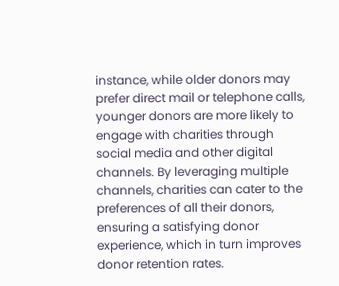instance, while older donors may prefer direct mail or telephone calls, younger donors are more likely to engage with charities through social media and other digital channels. By leveraging multiple channels, charities can cater to the preferences of all their donors, ensuring a satisfying donor experience, which in turn improves donor retention rates.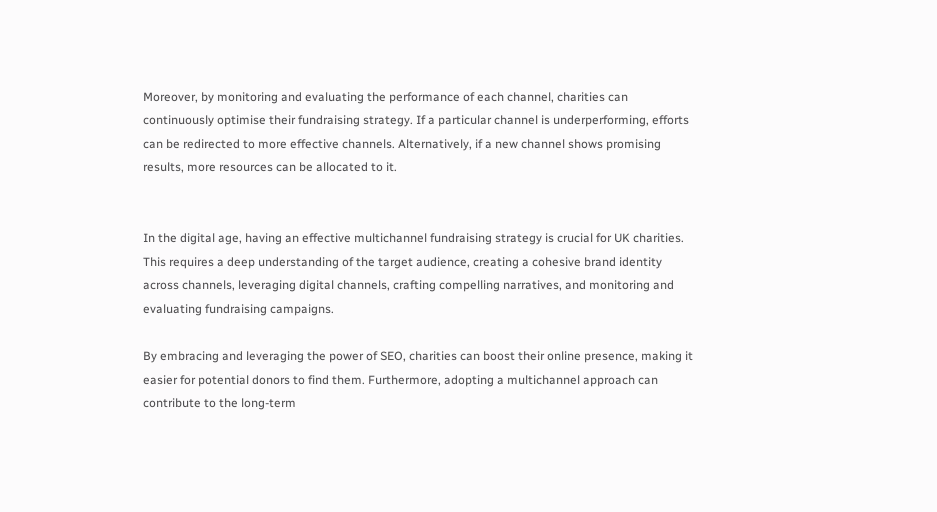Moreover, by monitoring and evaluating the performance of each channel, charities can continuously optimise their fundraising strategy. If a particular channel is underperforming, efforts can be redirected to more effective channels. Alternatively, if a new channel shows promising results, more resources can be allocated to it.


In the digital age, having an effective multichannel fundraising strategy is crucial for UK charities. This requires a deep understanding of the target audience, creating a cohesive brand identity across channels, leveraging digital channels, crafting compelling narratives, and monitoring and evaluating fundraising campaigns.

By embracing and leveraging the power of SEO, charities can boost their online presence, making it easier for potential donors to find them. Furthermore, adopting a multichannel approach can contribute to the long-term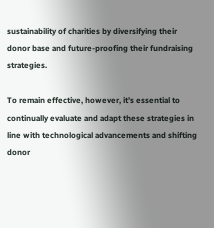sustainability of charities by diversifying their donor base and future-proofing their fundraising strategies.

To remain effective, however, it’s essential to continually evaluate and adapt these strategies in line with technological advancements and shifting donor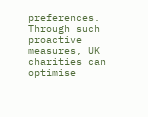preferences. Through such proactive measures, UK charities can optimise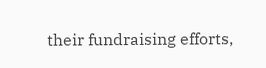their fundraising efforts,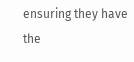ensuring they have the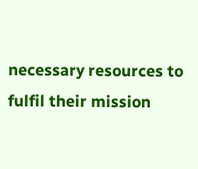necessary resources to fulfil their mission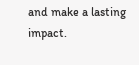and make a lasting impact.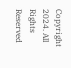Copyright 2024. All Rights Reserved